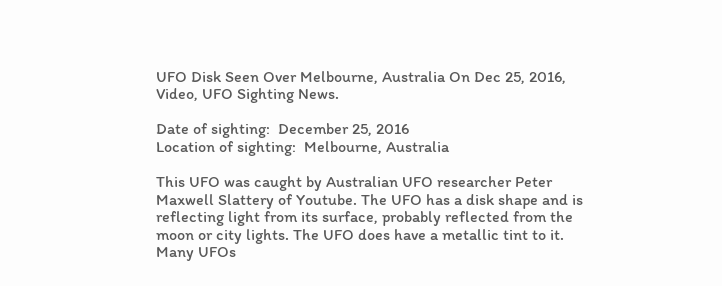UFO Disk Seen Over Melbourne, Australia On Dec 25, 2016, Video, UFO Sighting News.

Date of sighting:  December 25, 2016
Location of sighting:  Melbourne, Australia

This UFO was caught by Australian UFO researcher Peter Maxwell Slattery of Youtube. The UFO has a disk shape and is reflecting light from its surface, probably reflected from the moon or city lights. The UFO does have a metallic tint to it. Many UFOs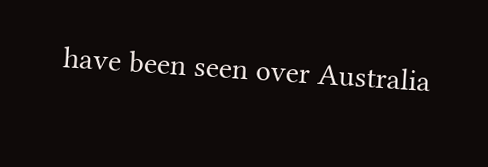have been seen over Australia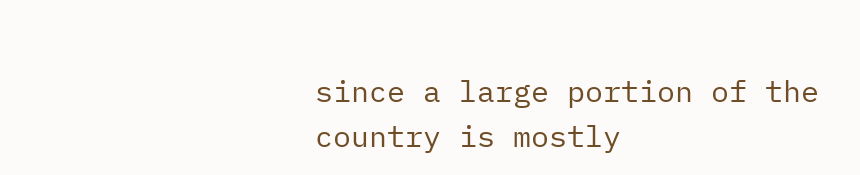since a large portion of the country is mostly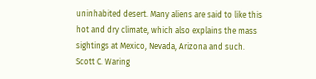uninhabited desert. Many aliens are said to like this hot and dry climate, which also explains the mass sightings at Mexico, Nevada, Arizona and such.
Scott C. Waring